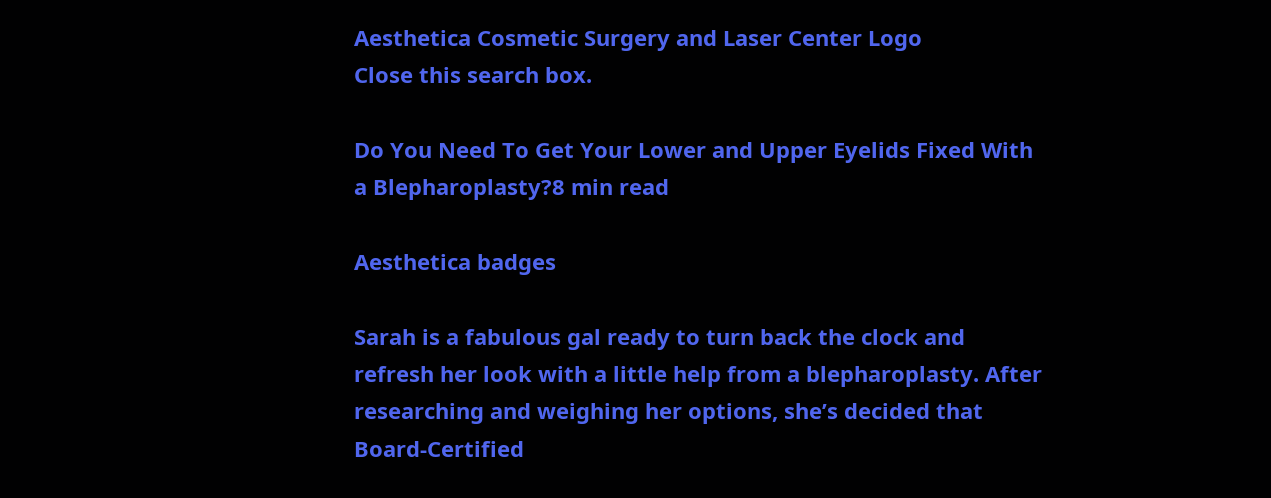Aesthetica Cosmetic Surgery and Laser Center Logo
Close this search box.

Do You Need To Get Your Lower and Upper Eyelids Fixed With a Blepharoplasty?8 min read

Aesthetica badges

Sarah is a fabulous gal ready to turn back the clock and refresh her look with a little help from a blepharoplasty. After researching and weighing her options, she’s decided that Board-Certified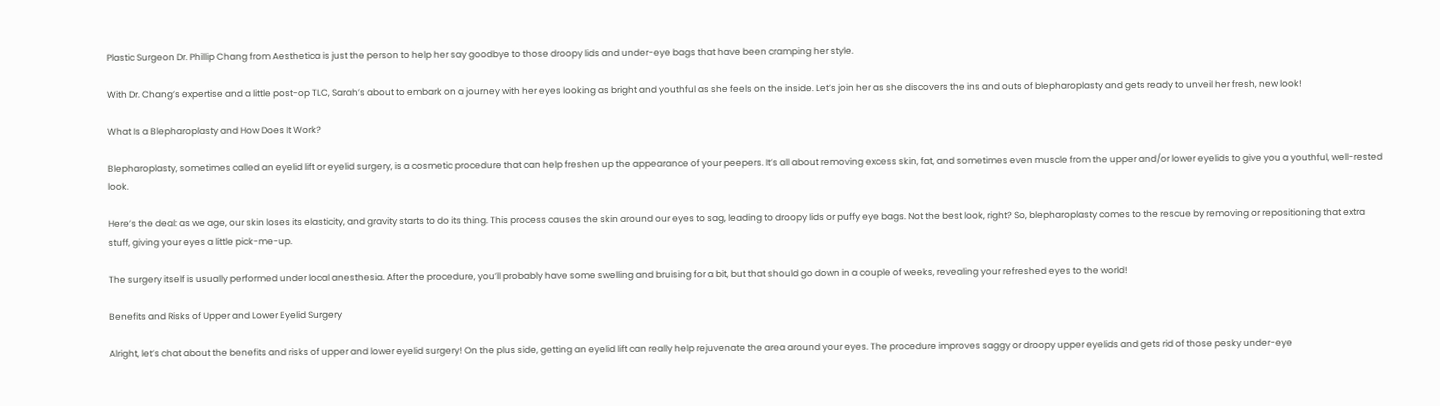Plastic Surgeon Dr. Phillip Chang from Aesthetica is just the person to help her say goodbye to those droopy lids and under-eye bags that have been cramping her style.

With Dr. Chang’s expertise and a little post-op TLC, Sarah’s about to embark on a journey with her eyes looking as bright and youthful as she feels on the inside. Let’s join her as she discovers the ins and outs of blepharoplasty and gets ready to unveil her fresh, new look!

What Is a Blepharoplasty and How Does It Work?

Blepharoplasty, sometimes called an eyelid lift or eyelid surgery, is a cosmetic procedure that can help freshen up the appearance of your peepers. It’s all about removing excess skin, fat, and sometimes even muscle from the upper and/or lower eyelids to give you a youthful, well-rested look.

Here’s the deal: as we age, our skin loses its elasticity, and gravity starts to do its thing. This process causes the skin around our eyes to sag, leading to droopy lids or puffy eye bags. Not the best look, right? So, blepharoplasty comes to the rescue by removing or repositioning that extra stuff, giving your eyes a little pick-me-up.

The surgery itself is usually performed under local anesthesia. After the procedure, you’ll probably have some swelling and bruising for a bit, but that should go down in a couple of weeks, revealing your refreshed eyes to the world!

Benefits and Risks of Upper and Lower Eyelid Surgery

Alright, let’s chat about the benefits and risks of upper and lower eyelid surgery! On the plus side, getting an eyelid lift can really help rejuvenate the area around your eyes. The procedure improves saggy or droopy upper eyelids and gets rid of those pesky under-eye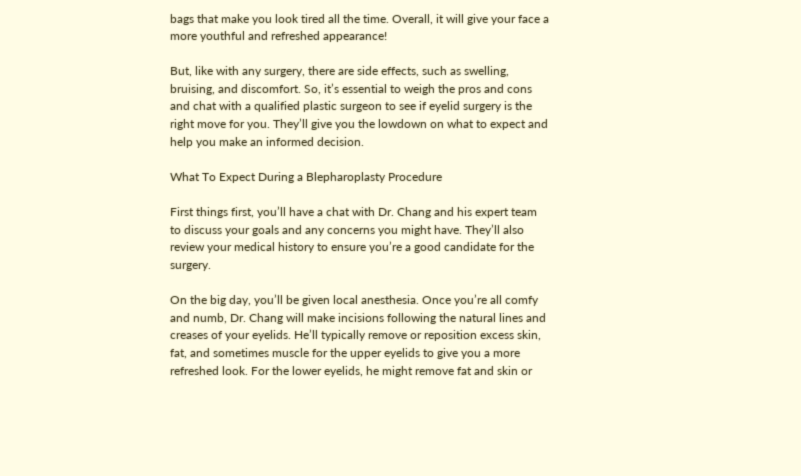bags that make you look tired all the time. Overall, it will give your face a more youthful and refreshed appearance!

But, like with any surgery, there are side effects, such as swelling, bruising, and discomfort. So, it’s essential to weigh the pros and cons and chat with a qualified plastic surgeon to see if eyelid surgery is the right move for you. They’ll give you the lowdown on what to expect and help you make an informed decision.

What To Expect During a Blepharoplasty Procedure

First things first, you’ll have a chat with Dr. Chang and his expert team to discuss your goals and any concerns you might have. They’ll also review your medical history to ensure you’re a good candidate for the surgery.

On the big day, you’ll be given local anesthesia. Once you’re all comfy and numb, Dr. Chang will make incisions following the natural lines and creases of your eyelids. He’ll typically remove or reposition excess skin, fat, and sometimes muscle for the upper eyelids to give you a more refreshed look. For the lower eyelids, he might remove fat and skin or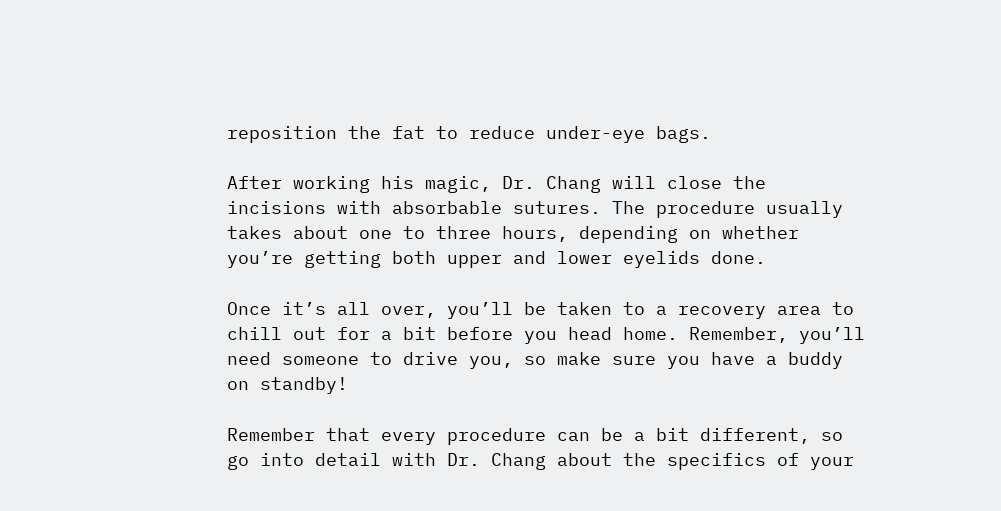reposition the fat to reduce under-eye bags.

After working his magic, Dr. Chang will close the incisions with absorbable sutures. The procedure usually takes about one to three hours, depending on whether you’re getting both upper and lower eyelids done.

Once it’s all over, you’ll be taken to a recovery area to chill out for a bit before you head home. Remember, you’ll need someone to drive you, so make sure you have a buddy on standby!

Remember that every procedure can be a bit different, so go into detail with Dr. Chang about the specifics of your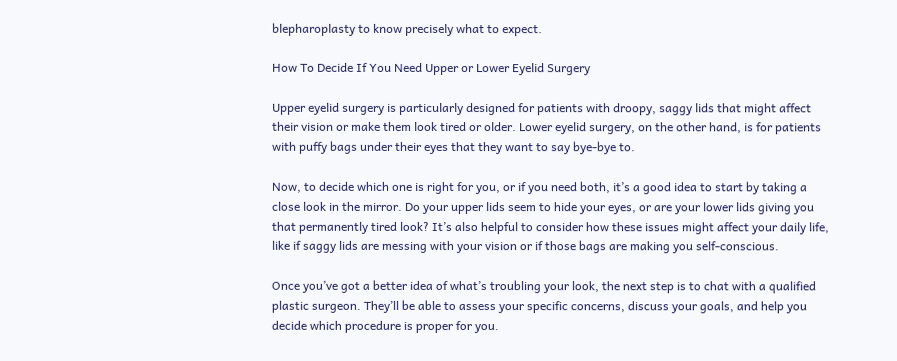blepharoplasty to know precisely what to expect.

How To Decide If You Need Upper or Lower Eyelid Surgery

Upper eyelid surgery is particularly designed for patients with droopy, saggy lids that might affect their vision or make them look tired or older. Lower eyelid surgery, on the other hand, is for patients with puffy bags under their eyes that they want to say bye-bye to.

Now, to decide which one is right for you, or if you need both, it’s a good idea to start by taking a close look in the mirror. Do your upper lids seem to hide your eyes, or are your lower lids giving you that permanently tired look? It’s also helpful to consider how these issues might affect your daily life, like if saggy lids are messing with your vision or if those bags are making you self-conscious.

Once you’ve got a better idea of what’s troubling your look, the next step is to chat with a qualified plastic surgeon. They’ll be able to assess your specific concerns, discuss your goals, and help you decide which procedure is proper for you.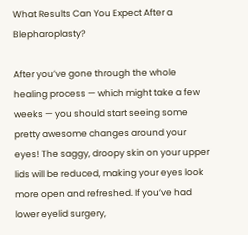What Results Can You Expect After a Blepharoplasty?

After you’ve gone through the whole healing process — which might take a few weeks — you should start seeing some pretty awesome changes around your eyes! The saggy, droopy skin on your upper lids will be reduced, making your eyes look more open and refreshed. If you’ve had lower eyelid surgery,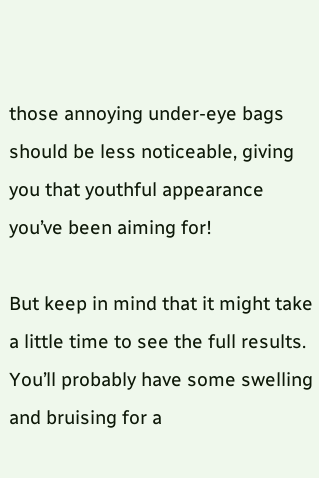those annoying under-eye bags should be less noticeable, giving you that youthful appearance you’ve been aiming for!

But keep in mind that it might take a little time to see the full results. You’ll probably have some swelling and bruising for a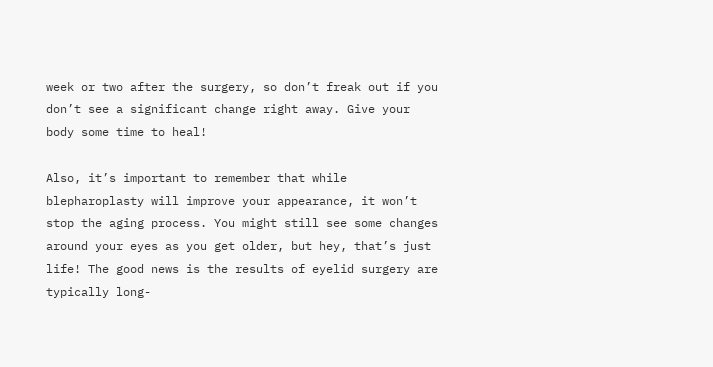week or two after the surgery, so don’t freak out if you don’t see a significant change right away. Give your body some time to heal!

Also, it’s important to remember that while blepharoplasty will improve your appearance, it won’t stop the aging process. You might still see some changes around your eyes as you get older, but hey, that’s just life! The good news is the results of eyelid surgery are typically long-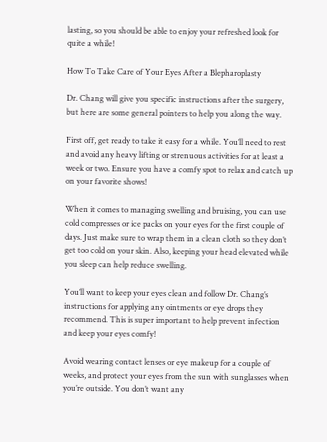lasting, so you should be able to enjoy your refreshed look for quite a while!

How To Take Care of Your Eyes After a Blepharoplasty

Dr. Chang will give you specific instructions after the surgery, but here are some general pointers to help you along the way.

First off, get ready to take it easy for a while. You’ll need to rest and avoid any heavy lifting or strenuous activities for at least a week or two. Ensure you have a comfy spot to relax and catch up on your favorite shows!

When it comes to managing swelling and bruising, you can use cold compresses or ice packs on your eyes for the first couple of days. Just make sure to wrap them in a clean cloth so they don’t get too cold on your skin. Also, keeping your head elevated while you sleep can help reduce swelling.

You’ll want to keep your eyes clean and follow Dr. Chang’s instructions for applying any ointments or eye drops they recommend. This is super important to help prevent infection and keep your eyes comfy!

Avoid wearing contact lenses or eye makeup for a couple of weeks, and protect your eyes from the sun with sunglasses when you’re outside. You don’t want any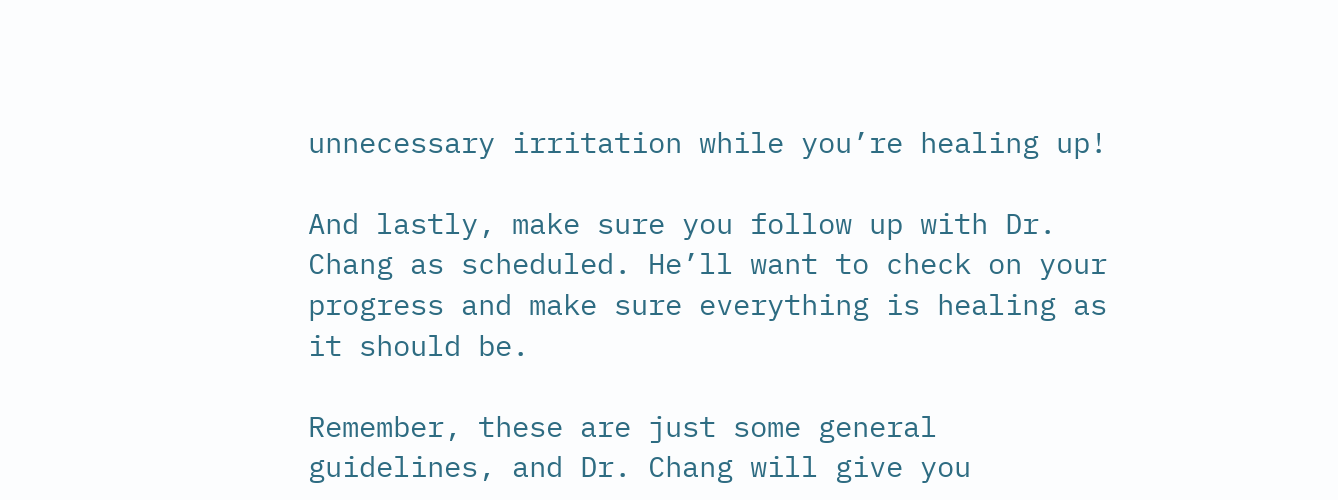unnecessary irritation while you’re healing up!

And lastly, make sure you follow up with Dr. Chang as scheduled. He’ll want to check on your progress and make sure everything is healing as it should be.

Remember, these are just some general guidelines, and Dr. Chang will give you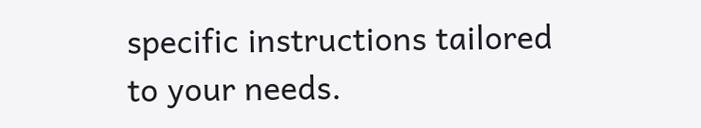specific instructions tailored to your needs.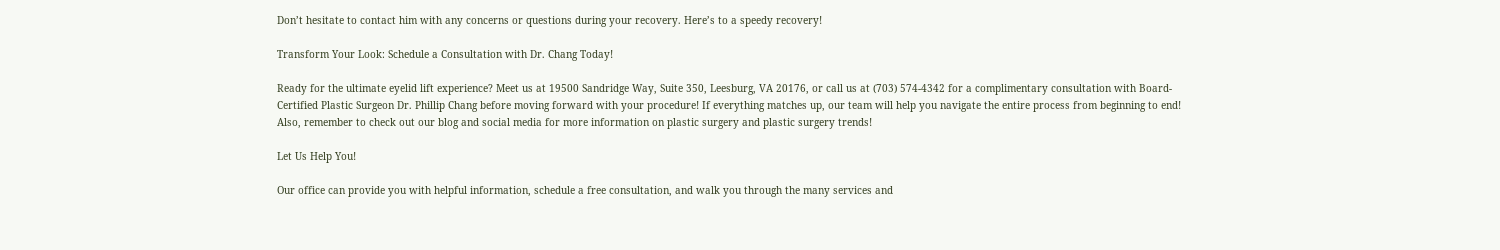Don’t hesitate to contact him with any concerns or questions during your recovery. Here’s to a speedy recovery!

Transform Your Look: Schedule a Consultation with Dr. Chang Today!

Ready for the ultimate eyelid lift experience? Meet us at 19500 Sandridge Way, Suite 350, Leesburg, VA 20176, or call us at (703) 574-4342 for a complimentary consultation with Board-Certified Plastic Surgeon Dr. Phillip Chang before moving forward with your procedure! If everything matches up, our team will help you navigate the entire process from beginning to end! Also, remember to check out our blog and social media for more information on plastic surgery and plastic surgery trends!

Let Us Help You!

Our office can provide you with helpful information, schedule a free consultation, and walk you through the many services and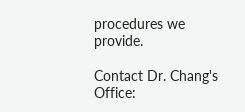procedures we provide.

Contact Dr. Chang's Office: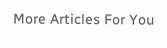More Articles For You